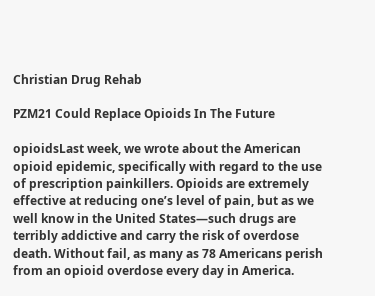Christian Drug Rehab

PZM21 Could Replace Opioids In The Future

opioidsLast week, we wrote about the American opioid epidemic, specifically with regard to the use of prescription painkillers. Opioids are extremely effective at reducing one’s level of pain, but as we well know in the United States—such drugs are terribly addictive and carry the risk of overdose death. Without fail, as many as 78 Americans perish from an opioid overdose every day in America.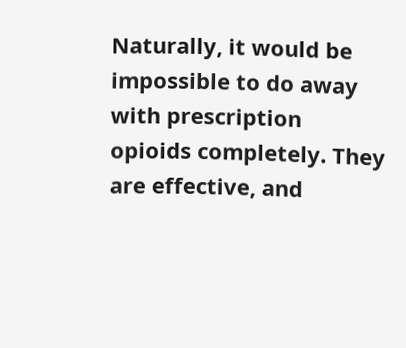Naturally, it would be impossible to do away with prescription opioids completely. They are effective, and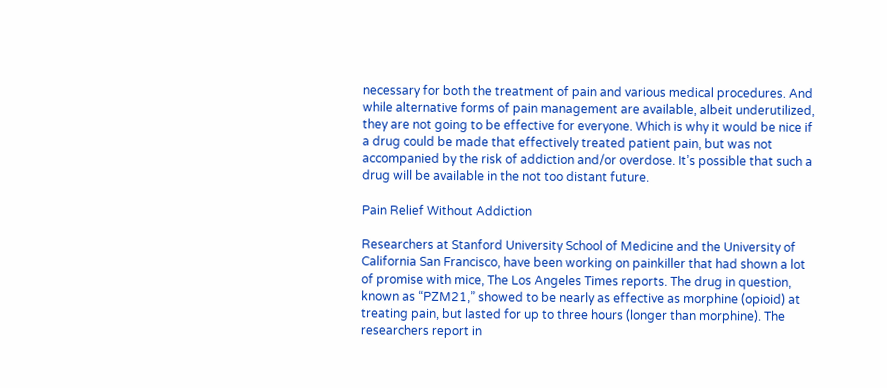necessary for both the treatment of pain and various medical procedures. And while alternative forms of pain management are available, albeit underutilized, they are not going to be effective for everyone. Which is why it would be nice if a drug could be made that effectively treated patient pain, but was not accompanied by the risk of addiction and/or overdose. It’s possible that such a drug will be available in the not too distant future.

Pain Relief Without Addiction

Researchers at Stanford University School of Medicine and the University of California San Francisco, have been working on painkiller that had shown a lot of promise with mice, The Los Angeles Times reports. The drug in question, known as “PZM21,” showed to be nearly as effective as morphine (opioid) at treating pain, but lasted for up to three hours (longer than morphine). The researchers report in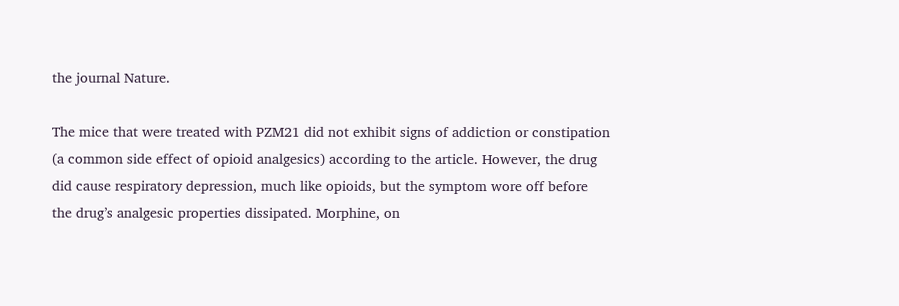the journal Nature.

The mice that were treated with PZM21 did not exhibit signs of addiction or constipation (a common side effect of opioid analgesics) according to the article. However, the drug did cause respiratory depression, much like opioids, but the symptom wore off before the drug’s analgesic properties dissipated. Morphine, on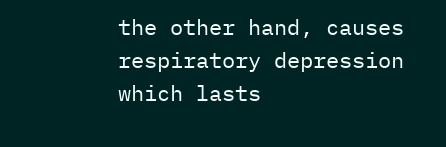the other hand, causes respiratory depression which lasts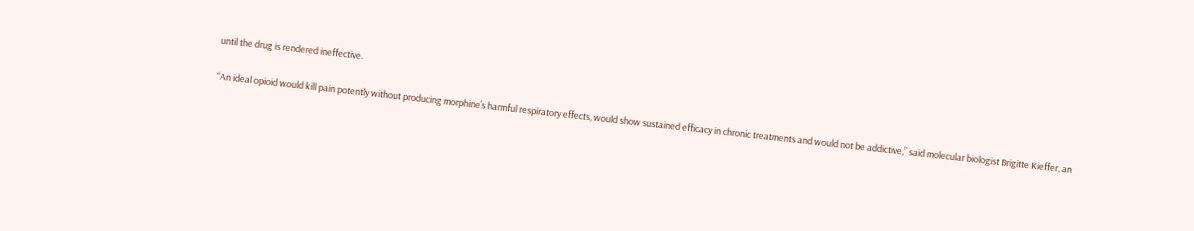until the drug is rendered ineffective.

“An ideal opioid would kill pain potently without producing morphine’s harmful respiratory effects, would show sustained efficacy in chronic treatments and would not be addictive,” said molecular biologist Brigitte Kieffer, an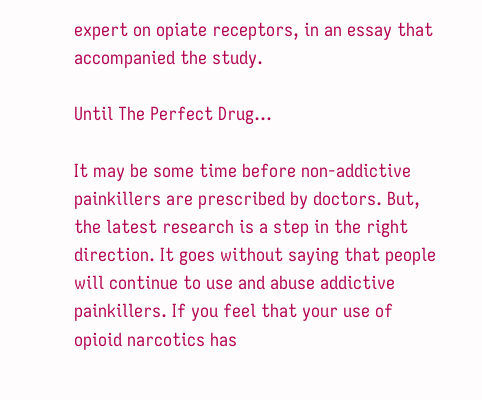expert on opiate receptors, in an essay that accompanied the study.

Until The Perfect Drug…

It may be some time before non-addictive painkillers are prescribed by doctors. But, the latest research is a step in the right direction. It goes without saying that people will continue to use and abuse addictive painkillers. If you feel that your use of opioid narcotics has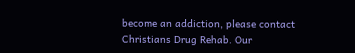become an addiction, please contact Christians Drug Rehab. Our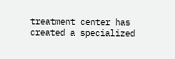treatment center has created a specialized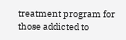treatment program for those addicted to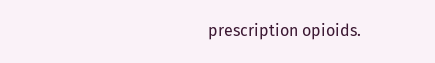prescription opioids.